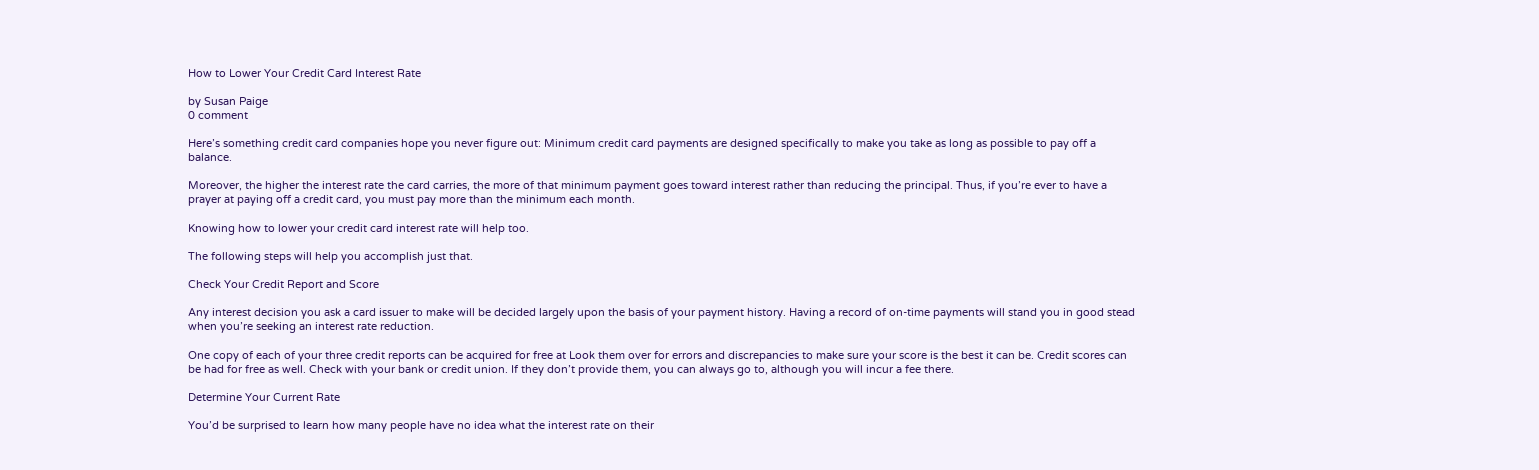How to Lower Your Credit Card Interest Rate

by Susan Paige
0 comment

Here’s something credit card companies hope you never figure out: Minimum credit card payments are designed specifically to make you take as long as possible to pay off a balance.

Moreover, the higher the interest rate the card carries, the more of that minimum payment goes toward interest rather than reducing the principal. Thus, if you’re ever to have a prayer at paying off a credit card, you must pay more than the minimum each month.

Knowing how to lower your credit card interest rate will help too.

The following steps will help you accomplish just that.

Check Your Credit Report and Score

Any interest decision you ask a card issuer to make will be decided largely upon the basis of your payment history. Having a record of on-time payments will stand you in good stead when you’re seeking an interest rate reduction.

One copy of each of your three credit reports can be acquired for free at Look them over for errors and discrepancies to make sure your score is the best it can be. Credit scores can be had for free as well. Check with your bank or credit union. If they don’t provide them, you can always go to, although you will incur a fee there.

Determine Your Current Rate

You’d be surprised to learn how many people have no idea what the interest rate on their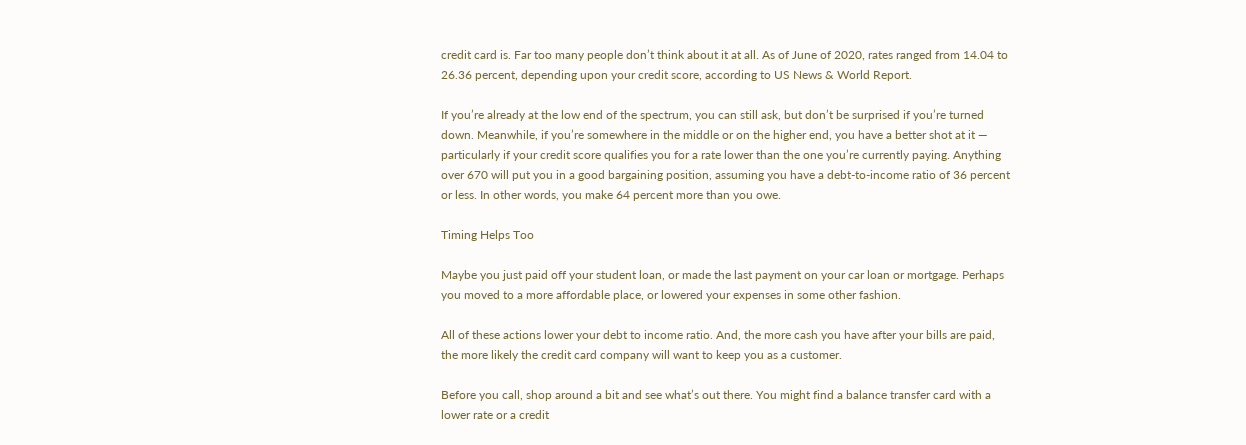credit card is. Far too many people don’t think about it at all. As of June of 2020, rates ranged from 14.04 to 26.36 percent, depending upon your credit score, according to US News & World Report.

If you’re already at the low end of the spectrum, you can still ask, but don’t be surprised if you’re turned down. Meanwhile, if you’re somewhere in the middle or on the higher end, you have a better shot at it — particularly if your credit score qualifies you for a rate lower than the one you’re currently paying. Anything over 670 will put you in a good bargaining position, assuming you have a debt-to-income ratio of 36 percent or less. In other words, you make 64 percent more than you owe.

Timing Helps Too

Maybe you just paid off your student loan, or made the last payment on your car loan or mortgage. Perhaps you moved to a more affordable place, or lowered your expenses in some other fashion.

All of these actions lower your debt to income ratio. And, the more cash you have after your bills are paid, the more likely the credit card company will want to keep you as a customer.

Before you call, shop around a bit and see what’s out there. You might find a balance transfer card with a lower rate or a credit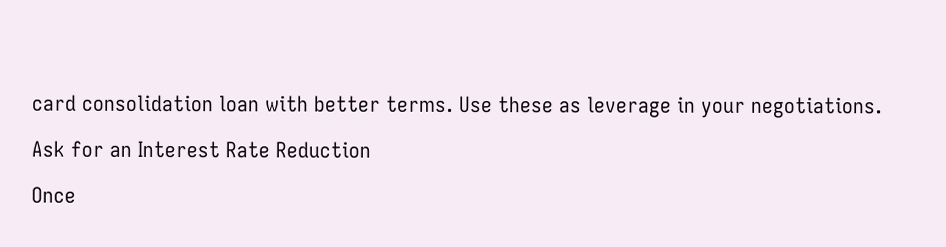card consolidation loan with better terms. Use these as leverage in your negotiations.

Ask for an Interest Rate Reduction

Once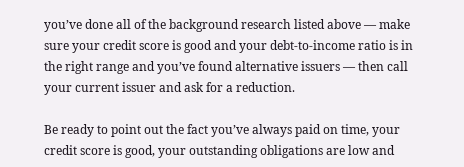you’ve done all of the background research listed above — make sure your credit score is good and your debt-to-income ratio is in the right range and you’ve found alternative issuers — then call your current issuer and ask for a reduction.

Be ready to point out the fact you’ve always paid on time, your credit score is good, your outstanding obligations are low and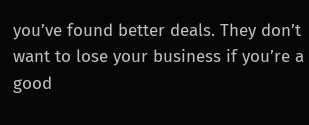you’ve found better deals. They don’t want to lose your business if you’re a good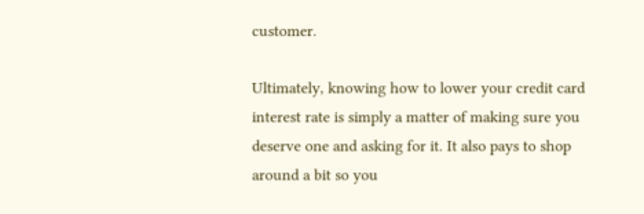customer.

Ultimately, knowing how to lower your credit card interest rate is simply a matter of making sure you deserve one and asking for it. It also pays to shop around a bit so you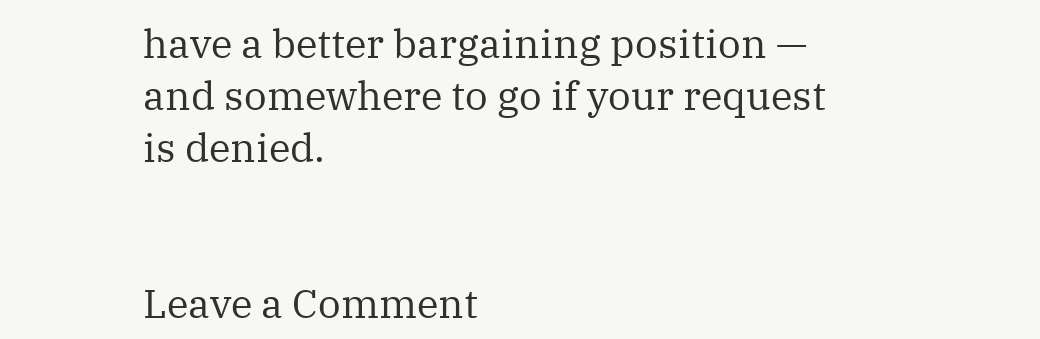have a better bargaining position — and somewhere to go if your request is denied.


Leave a Comment